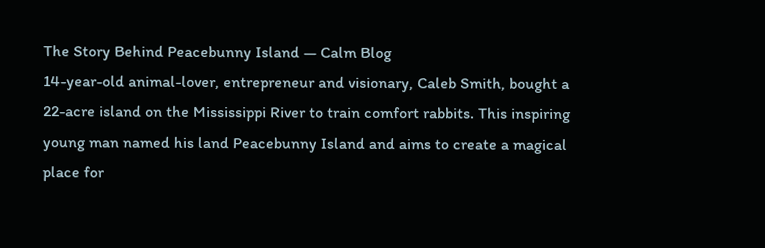The Story Behind Peacebunny Island — Calm Blog
14-year-old animal-lover, entrepreneur and visionary, Caleb Smith, bought a 22-acre island on the Mississippi River to train comfort rabbits. This inspiring young man named his land Peacebunny Island and aims to create a magical place for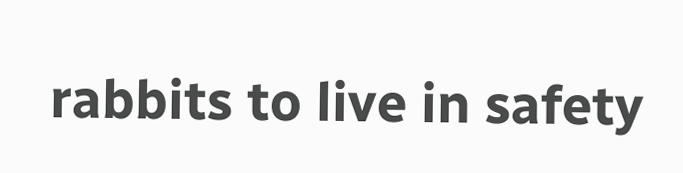rabbits to live in safety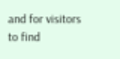and for visitors to find